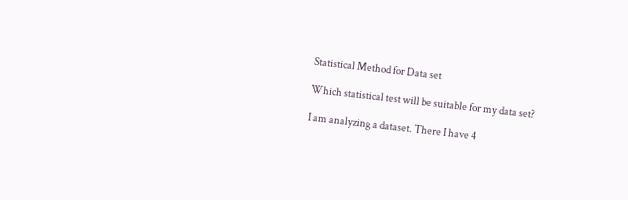Statistical Method for Data set

Which statistical test will be suitable for my data set?

I am analyzing a dataset. There I have 4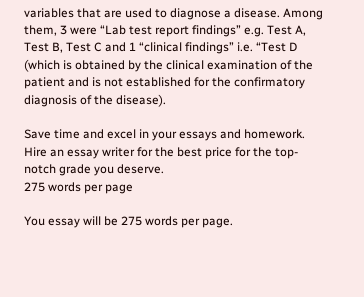variables that are used to diagnose a disease. Among them, 3 were “Lab test report findings” e.g. Test A, Test B, Test C and 1 “clinical findings” i.e. “Test D (which is obtained by the clinical examination of the patient and is not established for the confirmatory diagnosis of the disease).

Save time and excel in your essays and homework. Hire an essay writer for the best price for the top-notch grade you deserve.
275 words per page

You essay will be 275 words per page.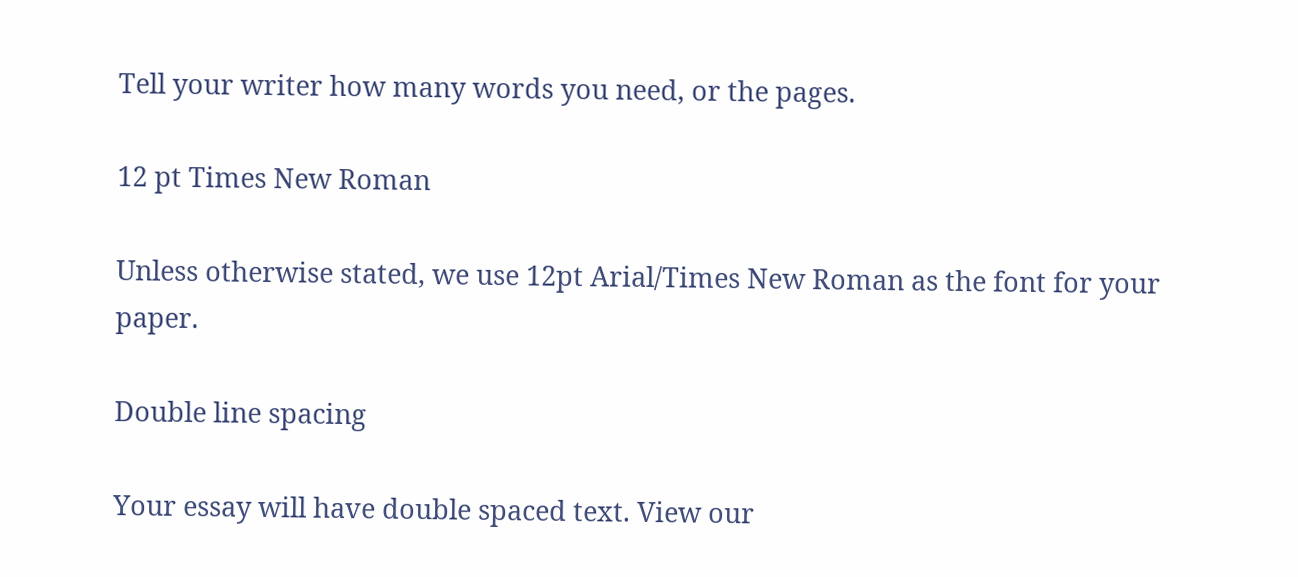Tell your writer how many words you need, or the pages.

12 pt Times New Roman

Unless otherwise stated, we use 12pt Arial/Times New Roman as the font for your paper.

Double line spacing

Your essay will have double spaced text. View our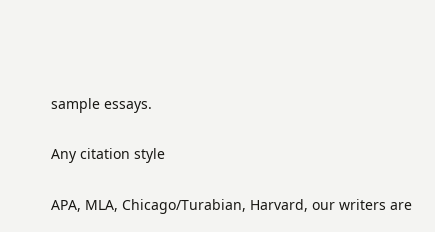sample essays.

Any citation style

APA, MLA, Chicago/Turabian, Harvard, our writers are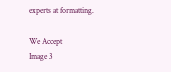experts at formatting.

We Accept
Image 3